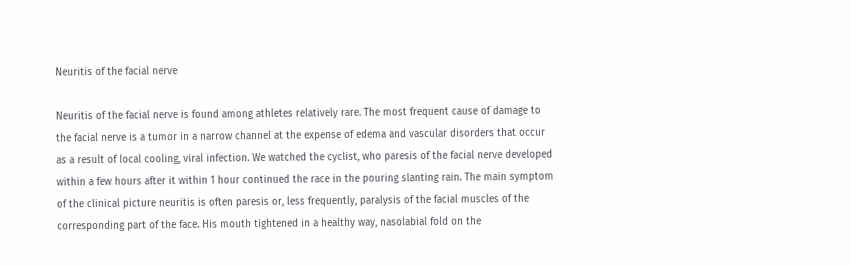Neuritis of the facial nerve

Neuritis of the facial nerve is found among athletes relatively rare. The most frequent cause of damage to the facial nerve is a tumor in a narrow channel at the expense of edema and vascular disorders that occur as a result of local cooling, viral infection. We watched the cyclist, who paresis of the facial nerve developed within a few hours after it within 1 hour continued the race in the pouring slanting rain. The main symptom of the clinical picture neuritis is often paresis or, less frequently, paralysis of the facial muscles of the corresponding part of the face. His mouth tightened in a healthy way, nasolabial fold on the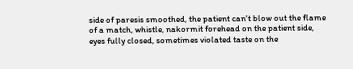side of paresis smoothed, the patient can't blow out the flame of a match, whistle, nakormit forehead on the patient side, eyes fully closed, sometimes violated taste on the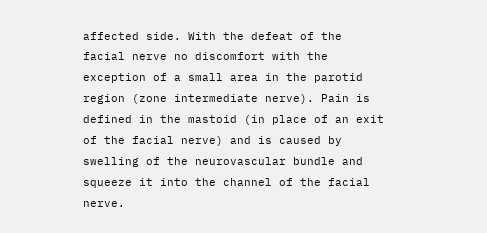affected side. With the defeat of the facial nerve no discomfort with the exception of a small area in the parotid region (zone intermediate nerve). Pain is defined in the mastoid (in place of an exit of the facial nerve) and is caused by swelling of the neurovascular bundle and squeeze it into the channel of the facial nerve.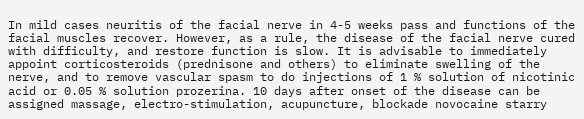In mild cases neuritis of the facial nerve in 4-5 weeks pass and functions of the facial muscles recover. However, as a rule, the disease of the facial nerve cured with difficulty, and restore function is slow. It is advisable to immediately appoint corticosteroids (prednisone and others) to eliminate swelling of the nerve, and to remove vascular spasm to do injections of 1 % solution of nicotinic acid or 0.05 % solution prozerina. 10 days after onset of the disease can be assigned massage, electro-stimulation, acupuncture, blockade novocaine starry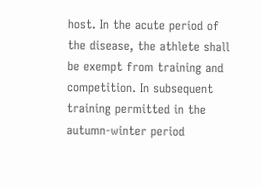host. In the acute period of the disease, the athlete shall be exempt from training and competition. In subsequent training permitted in the autumn-winter period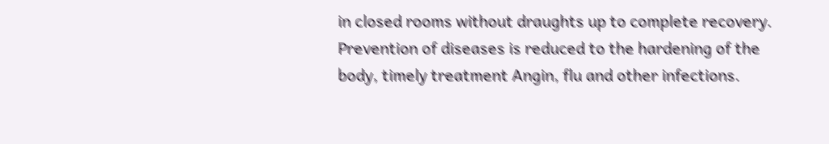in closed rooms without draughts up to complete recovery. Prevention of diseases is reduced to the hardening of the body, timely treatment Angin, flu and other infections.